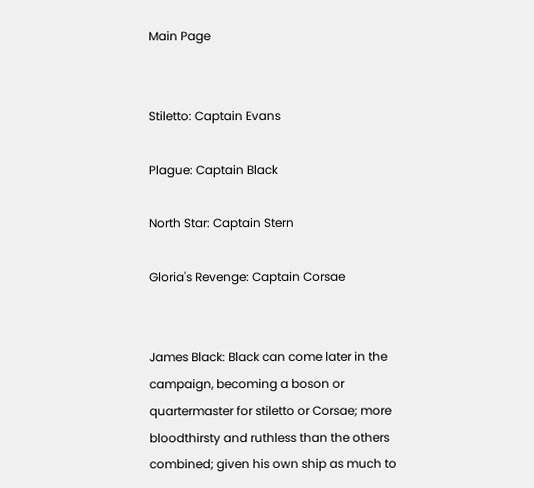Main Page


Stiletto: Captain Evans

Plague: Captain Black

North Star: Captain Stern

Gloria's Revenge: Captain Corsae


James Black: Black can come later in the campaign, becoming a boson or quartermaster for stiletto or Corsae; more bloodthirsty and ruthless than the others combined; given his own ship as much to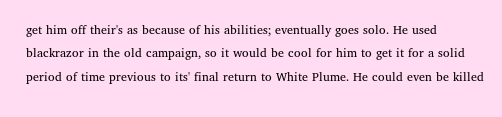get him off their's as because of his abilities; eventually goes solo. He used blackrazor in the old campaign, so it would be cool for him to get it for a solid period of time previous to its' final return to White Plume. He could even be killed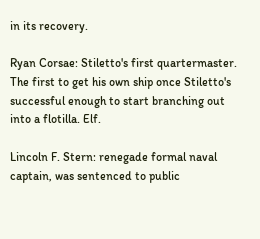in its recovery.

Ryan Corsae: Stiletto's first quartermaster. The first to get his own ship once Stiletto's successful enough to start branching out into a flotilla. Elf.

Lincoln F. Stern: renegade formal naval captain, was sentenced to public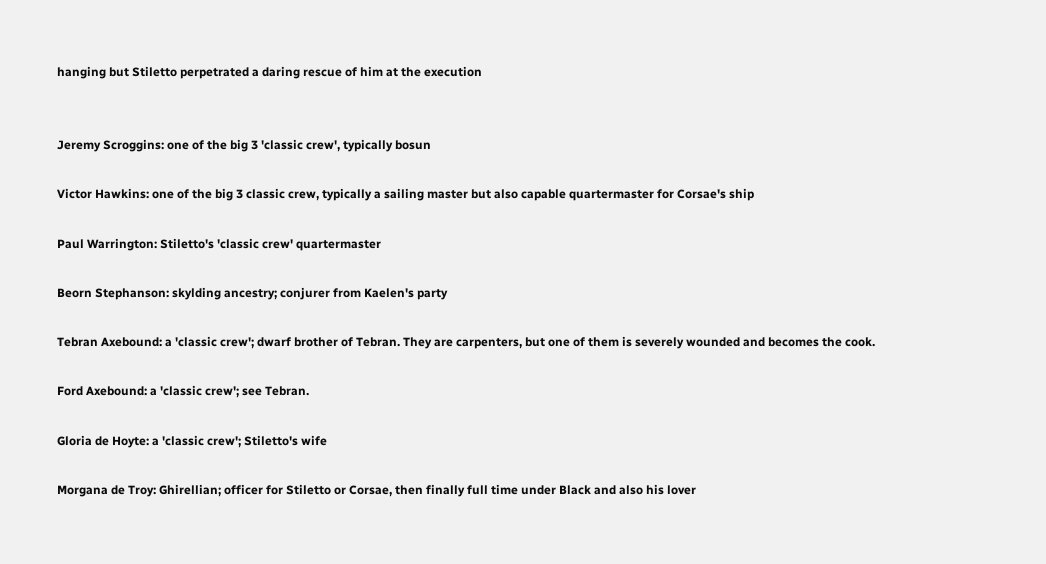hanging but Stiletto perpetrated a daring rescue of him at the execution


Jeremy Scroggins: one of the big 3 'classic crew', typically bosun

Victor Hawkins: one of the big 3 classic crew, typically a sailing master but also capable quartermaster for Corsae's ship

Paul Warrington: Stiletto's 'classic crew' quartermaster

Beorn Stephanson: skylding ancestry; conjurer from Kaelen's party

Tebran Axebound: a 'classic crew'; dwarf brother of Tebran. They are carpenters, but one of them is severely wounded and becomes the cook.

Ford Axebound: a 'classic crew'; see Tebran.

Gloria de Hoyte: a 'classic crew'; Stiletto's wife

Morgana de Troy: Ghirellian; officer for Stiletto or Corsae, then finally full time under Black and also his lover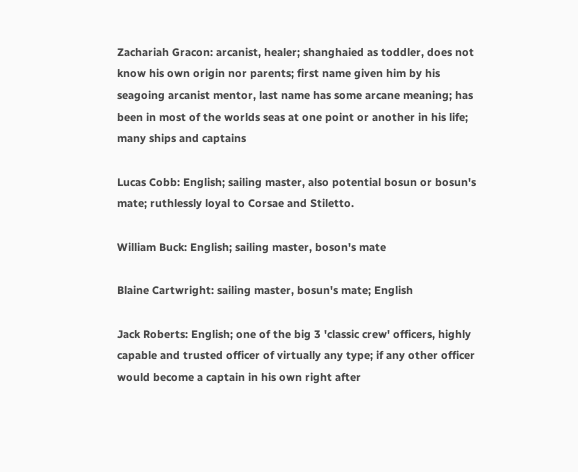Zachariah Gracon: arcanist, healer; shanghaied as toddler, does not know his own origin nor parents; first name given him by his seagoing arcanist mentor, last name has some arcane meaning; has been in most of the worlds seas at one point or another in his life; many ships and captains

Lucas Cobb: English; sailing master, also potential bosun or bosun's mate; ruthlessly loyal to Corsae and Stiletto.

William Buck: English; sailing master, boson's mate

Blaine Cartwright: sailing master, bosun's mate; English

Jack Roberts: English; one of the big 3 'classic crew' officers, highly capable and trusted officer of virtually any type; if any other officer would become a captain in his own right after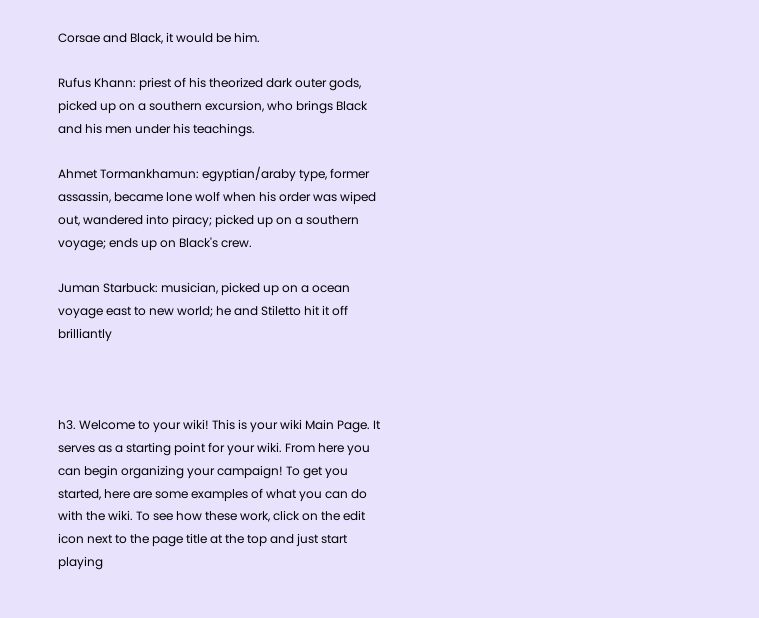Corsae and Black, it would be him.

Rufus Khann: priest of his theorized dark outer gods, picked up on a southern excursion, who brings Black and his men under his teachings.

Ahmet Tormankhamun: egyptian/araby type, former assassin, became lone wolf when his order was wiped out, wandered into piracy; picked up on a southern voyage; ends up on Black's crew.

Juman Starbuck: musician, picked up on a ocean voyage east to new world; he and Stiletto hit it off brilliantly



h3. Welcome to your wiki! This is your wiki Main Page. It serves as a starting point for your wiki. From here you can begin organizing your campaign! To get you started, here are some examples of what you can do with the wiki. To see how these work, click on the edit icon next to the page title at the top and just start playing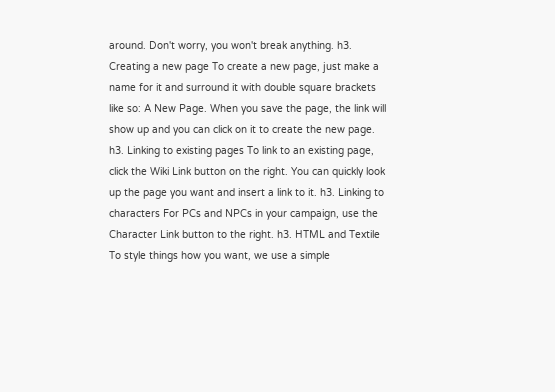around. Don't worry, you won't break anything. h3. Creating a new page To create a new page, just make a name for it and surround it with double square brackets like so: A New Page. When you save the page, the link will show up and you can click on it to create the new page. h3. Linking to existing pages To link to an existing page, click the Wiki Link button on the right. You can quickly look up the page you want and insert a link to it. h3. Linking to characters For PCs and NPCs in your campaign, use the Character Link button to the right. h3. HTML and Textile To style things how you want, we use a simple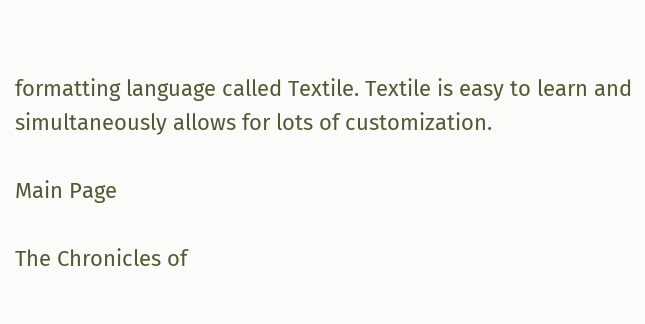formatting language called Textile. Textile is easy to learn and simultaneously allows for lots of customization.

Main Page

The Chronicles of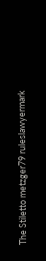The Stiletto metzger79 ruleslawyermark